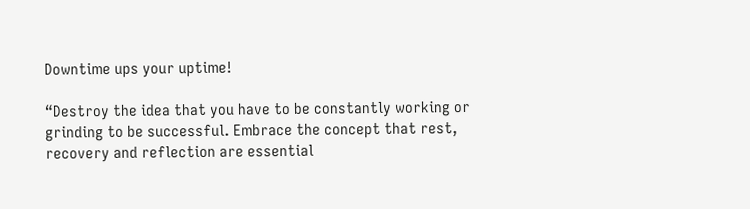Downtime ups your uptime!

“Destroy the idea that you have to be constantly working or grinding to be successful. Embrace the concept that rest, recovery and reflection are essential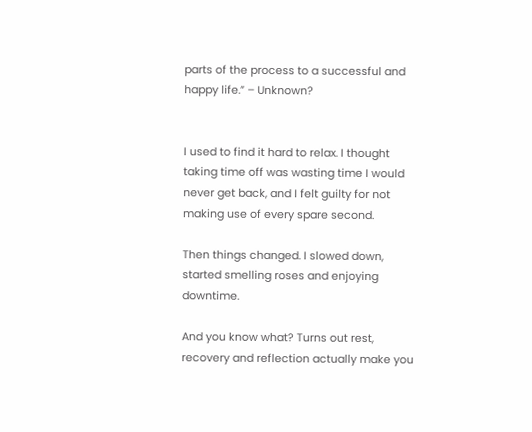parts of the process to a successful and happy life.” – Unknown?


I used to find it hard to relax. I thought taking time off was wasting time I would never get back, and I felt guilty for not making use of every spare second.

Then things changed. I slowed down, started smelling roses and enjoying downtime.

And you know what? Turns out rest, recovery and reflection actually make you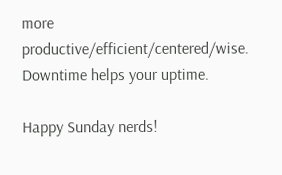more productive/efficient/centered/wise. Downtime helps your uptime.

Happy Sunday nerds!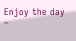Enjoy the day
–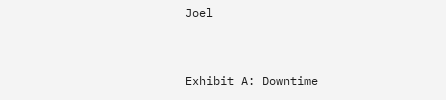Joel


Exhibit A: Downtime